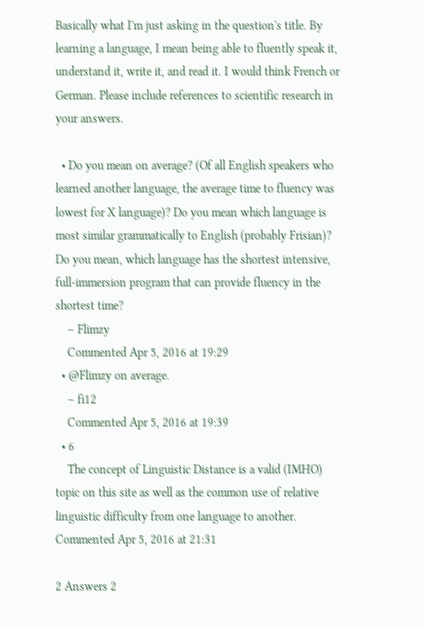Basically what I'm just asking in the question's title. By learning a language, I mean being able to fluently speak it, understand it, write it, and read it. I would think French or German. Please include references to scientific research in your answers.

  • Do you mean on average? (Of all English speakers who learned another language, the average time to fluency was lowest for X language)? Do you mean which language is most similar grammatically to English (probably Frisian)? Do you mean, which language has the shortest intensive, full-immersion program that can provide fluency in the shortest time?
    – Flimzy
    Commented Apr 5, 2016 at 19:29
  • @Flimzy on average.
    – fi12
    Commented Apr 5, 2016 at 19:39
  • 6
    The concept of Linguistic Distance is a valid (IMHO) topic on this site as well as the common use of relative linguistic difficulty from one language to another. Commented Apr 5, 2016 at 21:31

2 Answers 2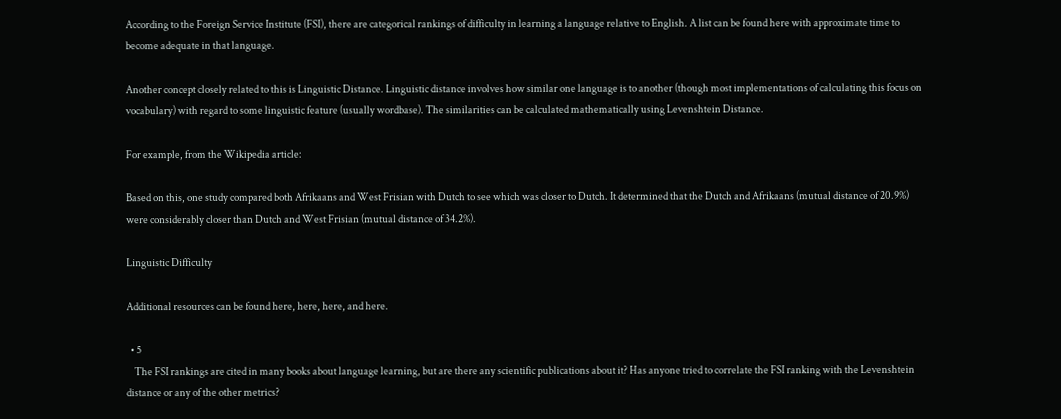According to the Foreign Service Institute (FSI), there are categorical rankings of difficulty in learning a language relative to English. A list can be found here with approximate time to become adequate in that language.

Another concept closely related to this is Linguistic Distance. Linguistic distance involves how similar one language is to another (though most implementations of calculating this focus on vocabulary) with regard to some linguistic feature (usually wordbase). The similarities can be calculated mathematically using Levenshtein Distance.

For example, from the Wikipedia article:

Based on this, one study compared both Afrikaans and West Frisian with Dutch to see which was closer to Dutch. It determined that the Dutch and Afrikaans (mutual distance of 20.9%) were considerably closer than Dutch and West Frisian (mutual distance of 34.2%).

Linguistic Difficulty

Additional resources can be found here, here, here, and here.

  • 5
    The FSI rankings are cited in many books about language learning, but are there any scientific publications about it? Has anyone tried to correlate the FSI ranking with the Levenshtein distance or any of the other metrics?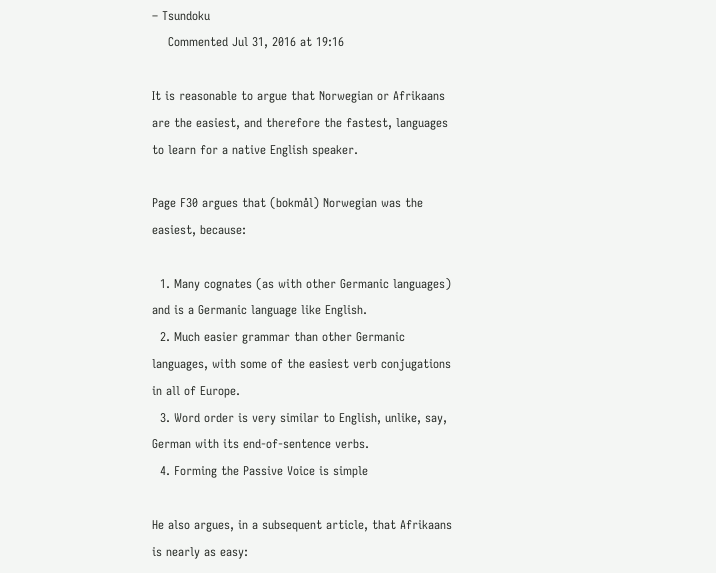– Tsundoku
    Commented Jul 31, 2016 at 19:16

It is reasonable to argue that Norwegian or Afrikaans are the easiest, and therefore the fastest, languages to learn for a native English speaker.

Page F30 argues that (bokmål) Norwegian was the easiest, because:

  1. Many cognates (as with other Germanic languages) and is a Germanic language like English.
  2. Much easier grammar than other Germanic languages, with some of the easiest verb conjugations in all of Europe.
  3. Word order is very similar to English, unlike, say, German with its end-of-sentence verbs.
  4. Forming the Passive Voice is simple

He also argues, in a subsequent article, that Afrikaans is nearly as easy: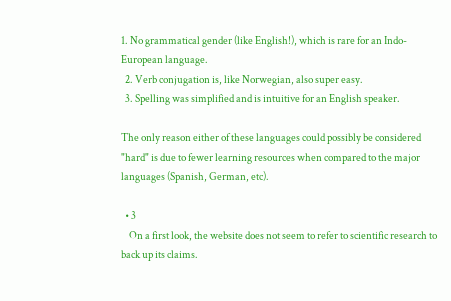1. No grammatical gender (like English!), which is rare for an Indo-European language.
  2. Verb conjugation is, like Norwegian, also super easy.
  3. Spelling was simplified and is intuitive for an English speaker.

The only reason either of these languages could possibly be considered "hard" is due to fewer learning resources when compared to the major languages (Spanish, German, etc).

  • 3
    On a first look, the website does not seem to refer to scientific research to back up its claims.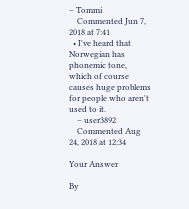– Tommi
    Commented Jun 7, 2018 at 7:41
  • I've heard that Norwegian has phonemic tone, which of course causes huge problems for people who aren't used to it.
    – user3892
    Commented Aug 24, 2018 at 12:34

Your Answer

By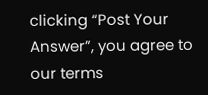clicking “Post Your Answer”, you agree to our terms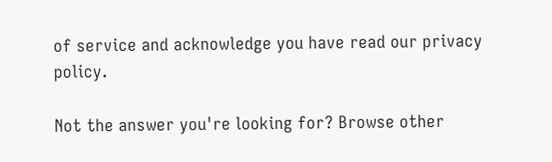of service and acknowledge you have read our privacy policy.

Not the answer you're looking for? Browse other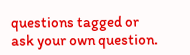questions tagged or ask your own question.